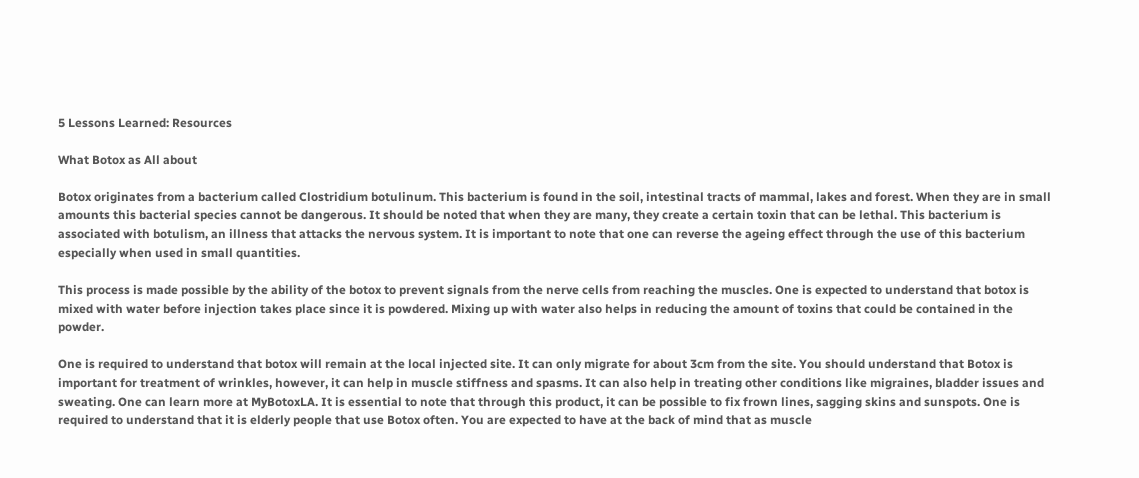5 Lessons Learned: Resources

What Botox as All about

Botox originates from a bacterium called Clostridium botulinum. This bacterium is found in the soil, intestinal tracts of mammal, lakes and forest. When they are in small amounts this bacterial species cannot be dangerous. It should be noted that when they are many, they create a certain toxin that can be lethal. This bacterium is associated with botulism, an illness that attacks the nervous system. It is important to note that one can reverse the ageing effect through the use of this bacterium especially when used in small quantities.

This process is made possible by the ability of the botox to prevent signals from the nerve cells from reaching the muscles. One is expected to understand that botox is mixed with water before injection takes place since it is powdered. Mixing up with water also helps in reducing the amount of toxins that could be contained in the powder.

One is required to understand that botox will remain at the local injected site. It can only migrate for about 3cm from the site. You should understand that Botox is important for treatment of wrinkles, however, it can help in muscle stiffness and spasms. It can also help in treating other conditions like migraines, bladder issues and sweating. One can learn more at MyBotoxLA. It is essential to note that through this product, it can be possible to fix frown lines, sagging skins and sunspots. One is required to understand that it is elderly people that use Botox often. You are expected to have at the back of mind that as muscle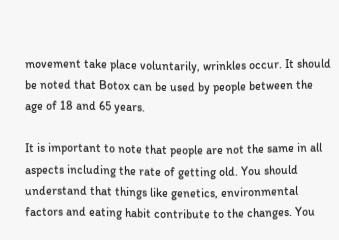movement take place voluntarily, wrinkles occur. It should be noted that Botox can be used by people between the age of 18 and 65 years.

It is important to note that people are not the same in all aspects including the rate of getting old. You should understand that things like genetics, environmental factors and eating habit contribute to the changes. You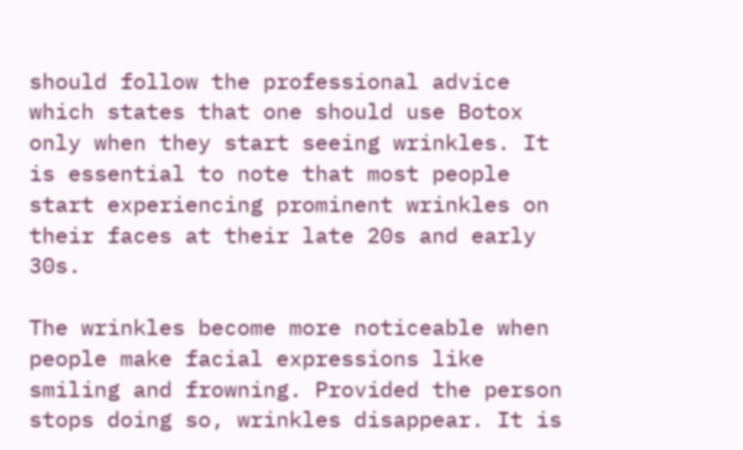should follow the professional advice which states that one should use Botox only when they start seeing wrinkles. It is essential to note that most people start experiencing prominent wrinkles on their faces at their late 20s and early 30s.

The wrinkles become more noticeable when people make facial expressions like smiling and frowning. Provided the person stops doing so, wrinkles disappear. It is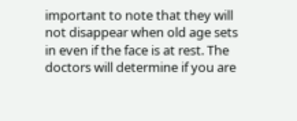important to note that they will not disappear when old age sets in even if the face is at rest. The doctors will determine if you are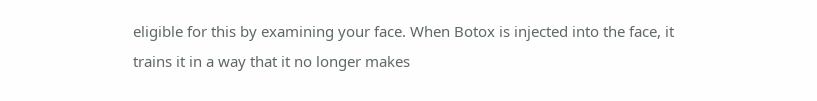eligible for this by examining your face. When Botox is injected into the face, it trains it in a way that it no longer makes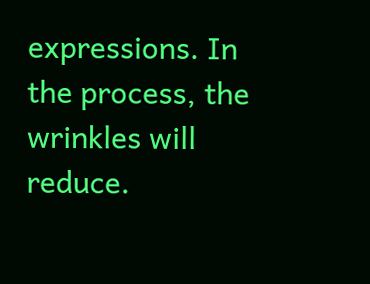expressions. In the process, the wrinkles will reduce.